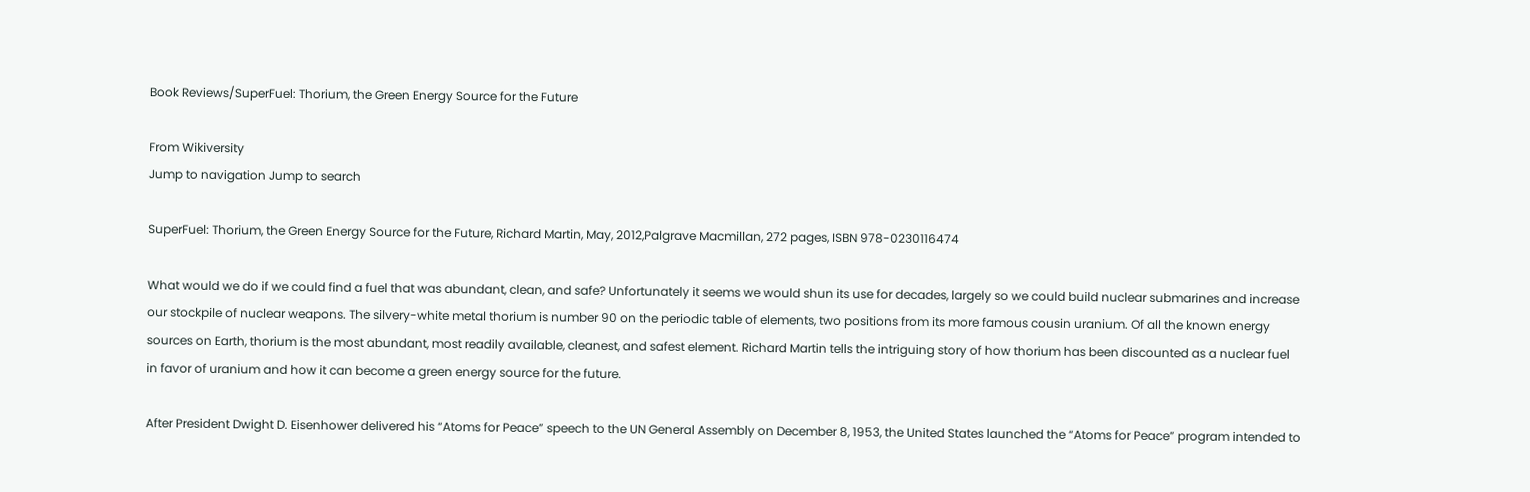Book Reviews/SuperFuel: Thorium, the Green Energy Source for the Future

From Wikiversity
Jump to navigation Jump to search

SuperFuel: Thorium, the Green Energy Source for the Future, Richard Martin, May, 2012,Palgrave Macmillan, 272 pages, ISBN 978-0230116474

What would we do if we could find a fuel that was abundant, clean, and safe? Unfortunately it seems we would shun its use for decades, largely so we could build nuclear submarines and increase our stockpile of nuclear weapons. The silvery-white metal thorium is number 90 on the periodic table of elements, two positions from its more famous cousin uranium. Of all the known energy sources on Earth, thorium is the most abundant, most readily available, cleanest, and safest element. Richard Martin tells the intriguing story of how thorium has been discounted as a nuclear fuel in favor of uranium and how it can become a green energy source for the future.

After President Dwight D. Eisenhower delivered his “Atoms for Peace” speech to the UN General Assembly on December 8, 1953, the United States launched the “Atoms for Peace” program intended to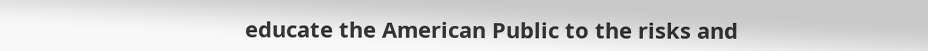educate the American Public to the risks and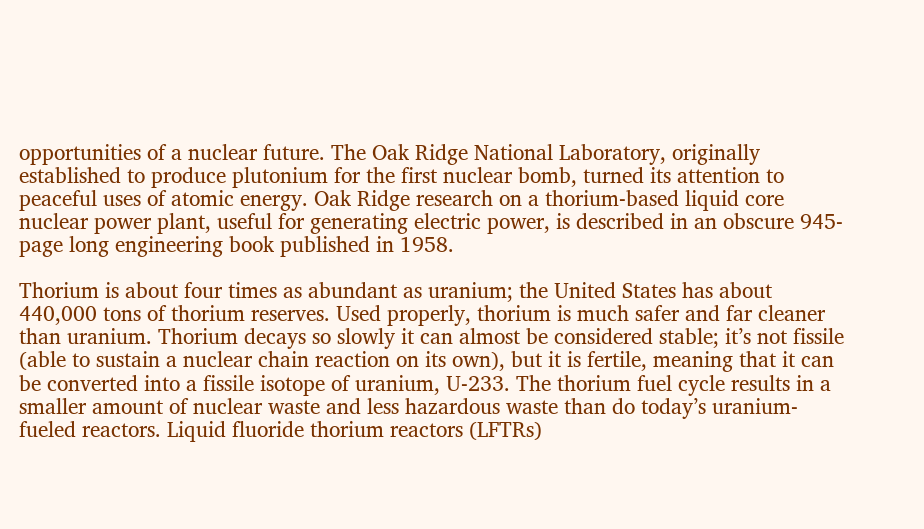opportunities of a nuclear future. The Oak Ridge National Laboratory, originally established to produce plutonium for the first nuclear bomb, turned its attention to peaceful uses of atomic energy. Oak Ridge research on a thorium-based liquid core nuclear power plant, useful for generating electric power, is described in an obscure 945-page long engineering book published in 1958.

Thorium is about four times as abundant as uranium; the United States has about 440,000 tons of thorium reserves. Used properly, thorium is much safer and far cleaner than uranium. Thorium decays so slowly it can almost be considered stable; it’s not fissile (able to sustain a nuclear chain reaction on its own), but it is fertile, meaning that it can be converted into a fissile isotope of uranium, U-233. The thorium fuel cycle results in a smaller amount of nuclear waste and less hazardous waste than do today’s uranium-fueled reactors. Liquid fluoride thorium reactors (LFTRs)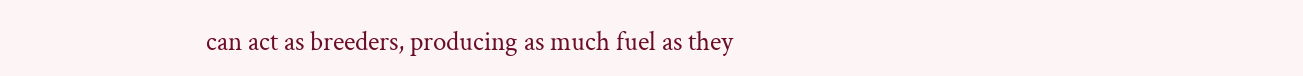can act as breeders, producing as much fuel as they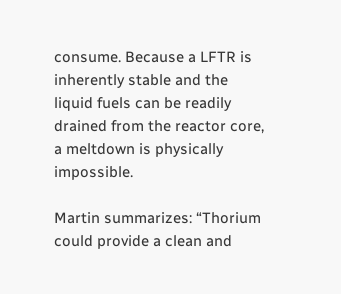consume. Because a LFTR is inherently stable and the liquid fuels can be readily drained from the reactor core, a meltdown is physically impossible.

Martin summarizes: “Thorium could provide a clean and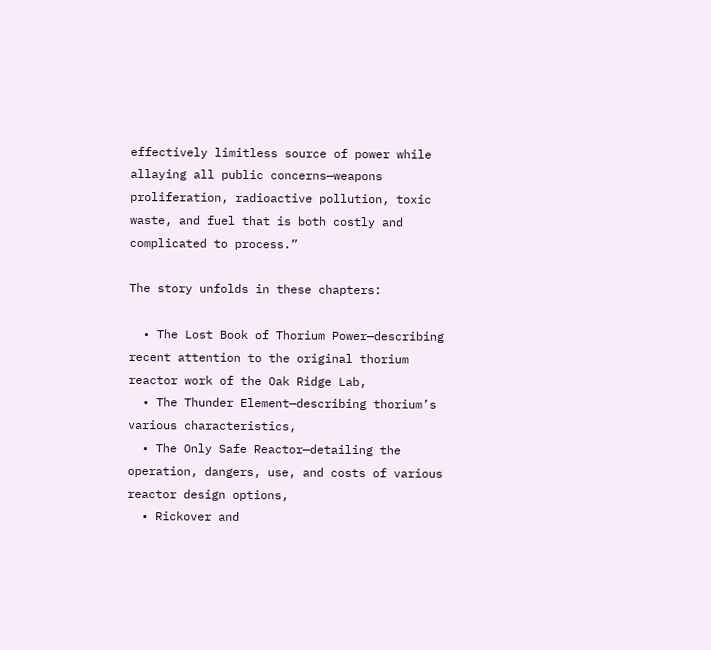effectively limitless source of power while allaying all public concerns—weapons proliferation, radioactive pollution, toxic waste, and fuel that is both costly and complicated to process.”

The story unfolds in these chapters:

  • The Lost Book of Thorium Power—describing recent attention to the original thorium reactor work of the Oak Ridge Lab,
  • The Thunder Element—describing thorium’s various characteristics,
  • The Only Safe Reactor—detailing the operation, dangers, use, and costs of various reactor design options,
  • Rickover and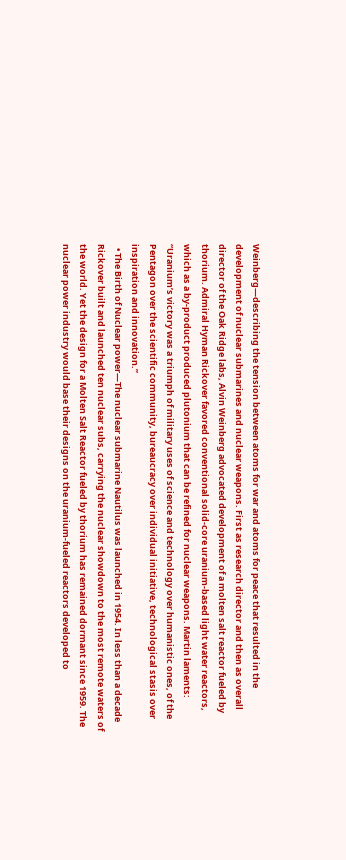Weinberg—describing the tension between atoms for war and atoms for peace that resulted in the development of nuclear submarines and nuclear weapons. First as research director and then as overall director of the Oak Ridge labs, Alvin Weinberg advocated development of a molten salt reactor fueled by thorium. Admiral Hyman Rickover favored conventional solid-core uranium-based light water reactors, which as a by-product produced plutonium that can be refined for nuclear weapons. Martin laments: “Uranium’s victory was a triumph of military uses of science and technology over humanistic ones, of the Pentagon over the scientific community, bureaucracy over individual initiative, technological stasis over inspiration and innovation.”
  • The Birth of Nuclear power—The nuclear submarine Nautilus was launched in 1954. In less than a decade Rickover built and launched ten nuclear subs, carrying the nuclear showdown to the most remote waters of the world. Yet the design for a Molten Salt Reactor fueled by thorium has remained dormant since 1959. The nuclear power industry would base their designs on the uranium-fueled reactors developed to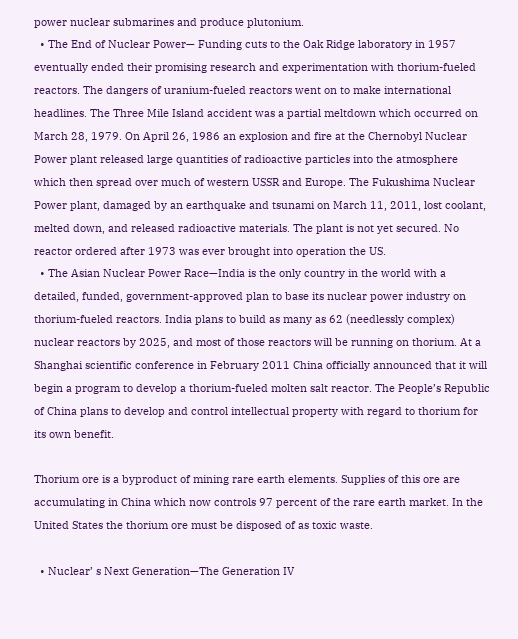power nuclear submarines and produce plutonium.
  • The End of Nuclear Power— Funding cuts to the Oak Ridge laboratory in 1957 eventually ended their promising research and experimentation with thorium-fueled reactors. The dangers of uranium-fueled reactors went on to make international headlines. The Three Mile Island accident was a partial meltdown which occurred on March 28, 1979. On April 26, 1986 an explosion and fire at the Chernobyl Nuclear Power plant released large quantities of radioactive particles into the atmosphere which then spread over much of western USSR and Europe. The Fukushima Nuclear Power plant, damaged by an earthquake and tsunami on March 11, 2011, lost coolant, melted down, and released radioactive materials. The plant is not yet secured. No reactor ordered after 1973 was ever brought into operation the US.
  • The Asian Nuclear Power Race—India is the only country in the world with a detailed, funded, government-approved plan to base its nuclear power industry on thorium-fueled reactors. India plans to build as many as 62 (needlessly complex) nuclear reactors by 2025, and most of those reactors will be running on thorium. At a Shanghai scientific conference in February 2011 China officially announced that it will begin a program to develop a thorium-fueled molten salt reactor. The People’s Republic of China plans to develop and control intellectual property with regard to thorium for its own benefit.

Thorium ore is a byproduct of mining rare earth elements. Supplies of this ore are accumulating in China which now controls 97 percent of the rare earth market. In the United States the thorium ore must be disposed of as toxic waste.

  • Nuclear’ s Next Generation—The Generation IV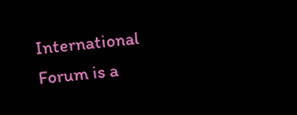International Forum is a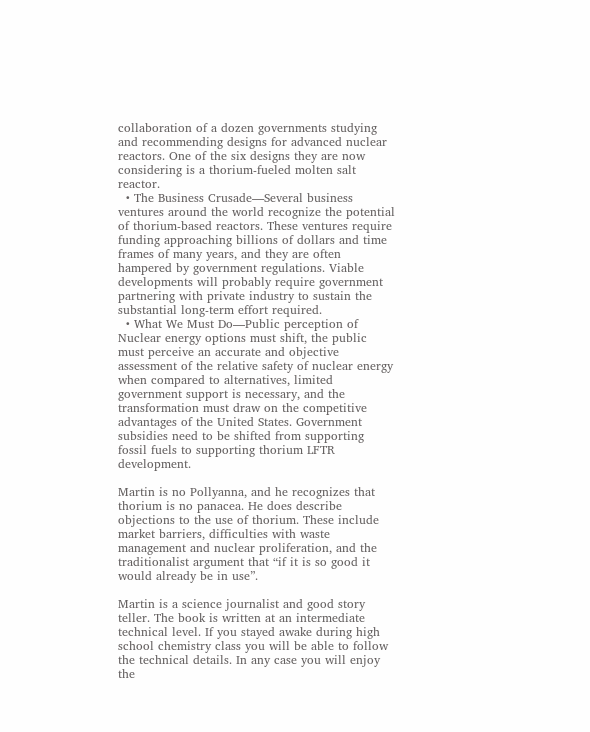collaboration of a dozen governments studying and recommending designs for advanced nuclear reactors. One of the six designs they are now considering is a thorium-fueled molten salt reactor.
  • The Business Crusade—Several business ventures around the world recognize the potential of thorium-based reactors. These ventures require funding approaching billions of dollars and time frames of many years, and they are often hampered by government regulations. Viable developments will probably require government partnering with private industry to sustain the substantial long-term effort required.
  • What We Must Do—Public perception of Nuclear energy options must shift, the public must perceive an accurate and objective assessment of the relative safety of nuclear energy when compared to alternatives, limited government support is necessary, and the transformation must draw on the competitive advantages of the United States. Government subsidies need to be shifted from supporting fossil fuels to supporting thorium LFTR development.

Martin is no Pollyanna, and he recognizes that thorium is no panacea. He does describe objections to the use of thorium. These include market barriers, difficulties with waste management and nuclear proliferation, and the traditionalist argument that “if it is so good it would already be in use”.

Martin is a science journalist and good story teller. The book is written at an intermediate technical level. If you stayed awake during high school chemistry class you will be able to follow the technical details. In any case you will enjoy the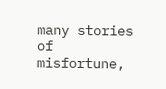many stories of misfortune,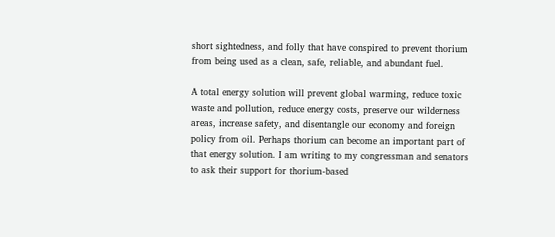short sightedness, and folly that have conspired to prevent thorium from being used as a clean, safe, reliable, and abundant fuel.

A total energy solution will prevent global warming, reduce toxic waste and pollution, reduce energy costs, preserve our wilderness areas, increase safety, and disentangle our economy and foreign policy from oil. Perhaps thorium can become an important part of that energy solution. I am writing to my congressman and senators to ask their support for thorium-based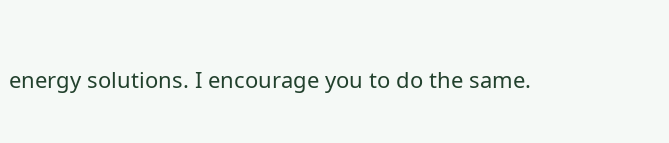energy solutions. I encourage you to do the same.